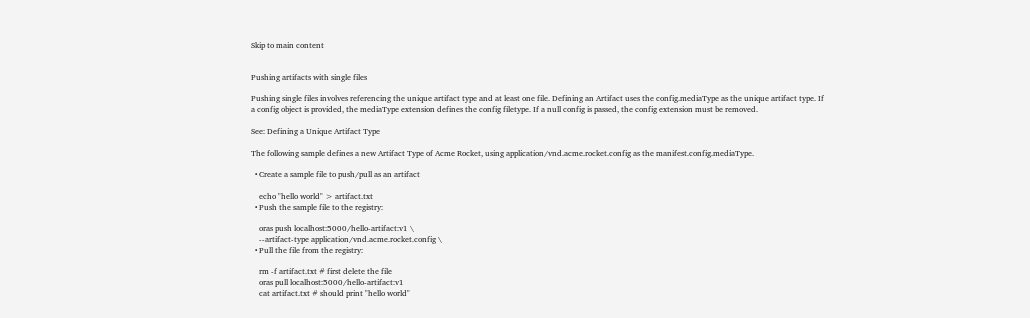Skip to main content


Pushing artifacts with single files

Pushing single files involves referencing the unique artifact type and at least one file. Defining an Artifact uses the config.mediaType as the unique artifact type. If a config object is provided, the mediaType extension defines the config filetype. If a null config is passed, the config extension must be removed.

See: Defining a Unique Artifact Type

The following sample defines a new Artifact Type of Acme Rocket, using application/vnd.acme.rocket.config as the manifest.config.mediaType.

  • Create a sample file to push/pull as an artifact

    echo "hello world" > artifact.txt
  • Push the sample file to the registry:

    oras push localhost:5000/hello-artifact:v1 \
    --artifact-type application/vnd.acme.rocket.config \
  • Pull the file from the registry:

    rm -f artifact.txt # first delete the file
    oras pull localhost:5000/hello-artifact:v1
    cat artifact.txt # should print "hello world"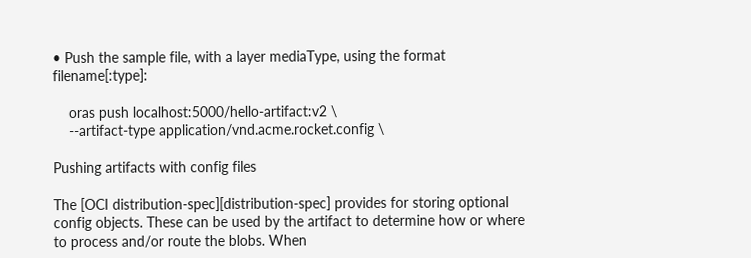• Push the sample file, with a layer mediaType, using the format filename[:type]:

    oras push localhost:5000/hello-artifact:v2 \
    --artifact-type application/vnd.acme.rocket.config \

Pushing artifacts with config files

The [OCI distribution-spec][distribution-spec] provides for storing optional config objects. These can be used by the artifact to determine how or where to process and/or route the blobs. When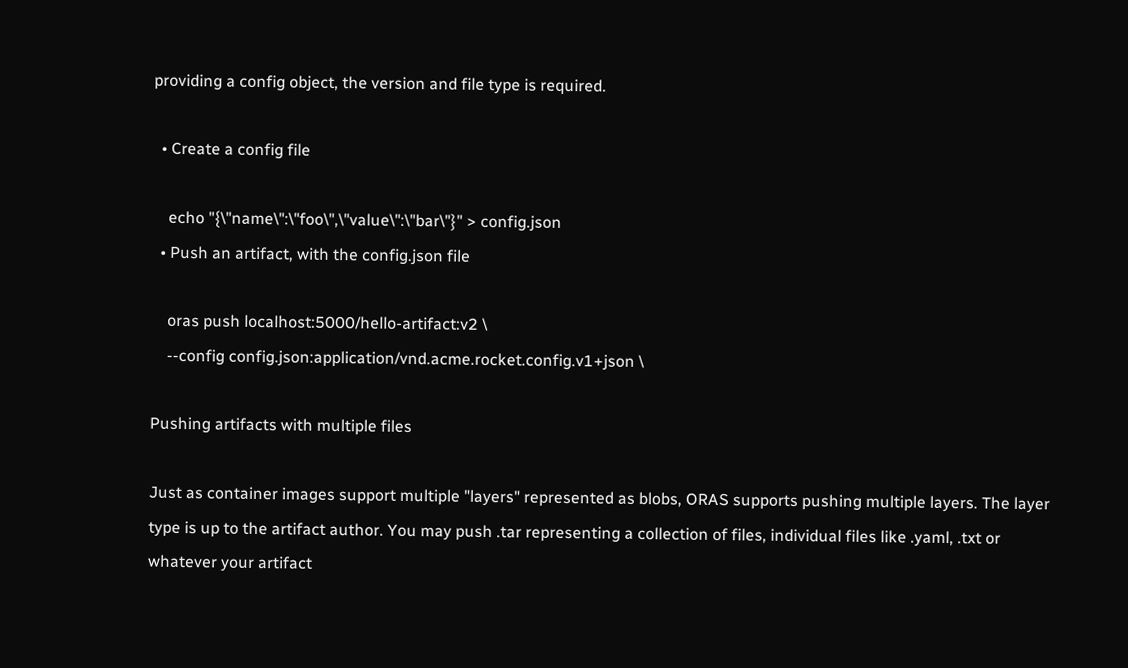providing a config object, the version and file type is required.

  • Create a config file

    echo "{\"name\":\"foo\",\"value\":\"bar\"}" > config.json
  • Push an artifact, with the config.json file

    oras push localhost:5000/hello-artifact:v2 \
    --config config.json:application/vnd.acme.rocket.config.v1+json \

Pushing artifacts with multiple files

Just as container images support multiple "layers" represented as blobs, ORAS supports pushing multiple layers. The layer type is up to the artifact author. You may push .tar representing a collection of files, individual files like .yaml, .txt or whatever your artifact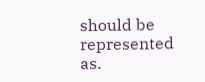should be represented as.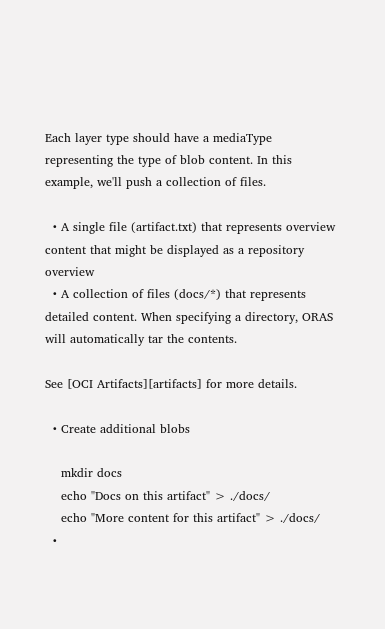Each layer type should have a mediaType representing the type of blob content. In this example, we'll push a collection of files.

  • A single file (artifact.txt) that represents overview content that might be displayed as a repository overview
  • A collection of files (docs/*) that represents detailed content. When specifying a directory, ORAS will automatically tar the contents.

See [OCI Artifacts][artifacts] for more details.

  • Create additional blobs

    mkdir docs
    echo "Docs on this artifact" > ./docs/
    echo "More content for this artifact" > ./docs/
  •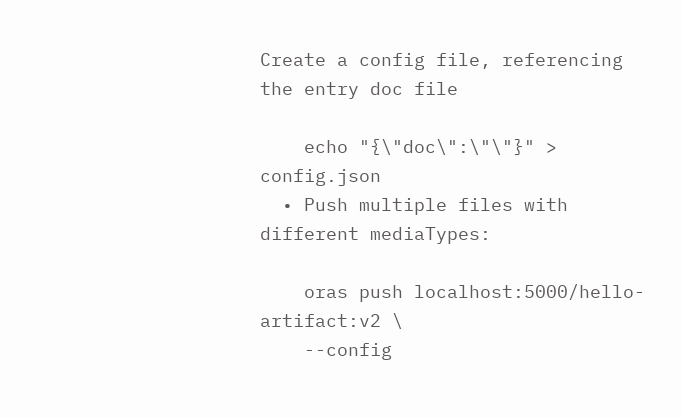Create a config file, referencing the entry doc file

    echo "{\"doc\":\"\"}" > config.json
  • Push multiple files with different mediaTypes:

    oras push localhost:5000/hello-artifact:v2 \
    --config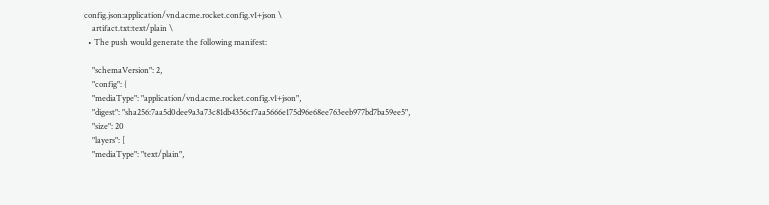config.json:application/vnd.acme.rocket.config.v1+json \
    artifact.txt:text/plain \
  • The push would generate the following manifest:

    "schemaVersion": 2,
    "config": {
    "mediaType": "application/vnd.acme.rocket.config.v1+json",
    "digest": "sha256:7aa5d0dee9a3a73c81db4356cf7aa5666e175d96e68ee763eeb977bd7ba59ee5",
    "size": 20
    "layers": [
    "mediaType": "text/plain",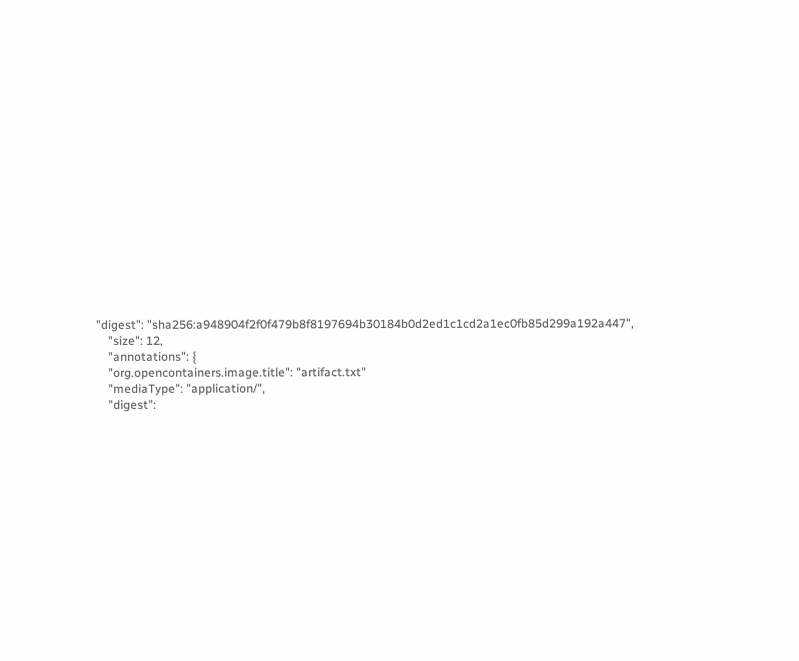"digest": "sha256:a948904f2f0f479b8f8197694b30184b0d2ed1c1cd2a1ec0fb85d299a192a447",
    "size": 12,
    "annotations": {
    "org.opencontainers.image.title": "artifact.txt"
    "mediaType": "application/",
    "digest":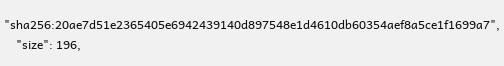"sha256:20ae7d51e2365405e6942439140d897548e1d4610db60354aef8a5ce1f1699a7",
    "size": 196,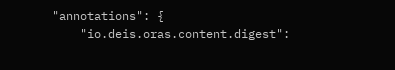"annotations": {
    "io.deis.oras.content.digest":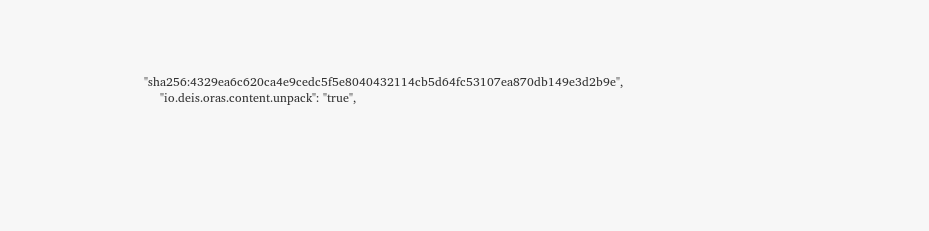"sha256:4329ea6c620ca4e9cedc5f5e8040432114cb5d64fc53107ea870db149e3d2b9e",
    "io.deis.oras.content.unpack": "true",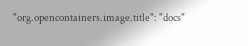"org.opencontainers.image.title": "docs"